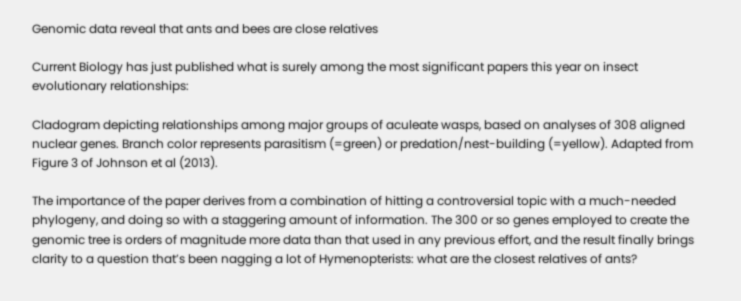Genomic data reveal that ants and bees are close relatives

Current Biology has just published what is surely among the most significant papers this year on insect evolutionary relationships:

Cladogram depicting relationships among major groups of aculeate wasps, based on analyses of 308 aligned nuclear genes. Branch color represents parasitism (=green) or predation/nest-building (=yellow). Adapted from Figure 3 of Johnson et al (2013).

The importance of the paper derives from a combination of hitting a controversial topic with a much-needed phylogeny, and doing so with a staggering amount of information. The 300 or so genes employed to create the genomic tree is orders of magnitude more data than that used in any previous effort, and the result finally brings clarity to a question that’s been nagging a lot of Hymenopterists: what are the closest relatives of ants?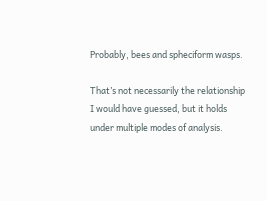Probably, bees and spheciform wasps.

That’s not necessarily the relationship I would have guessed, but it holds under multiple modes of analysis.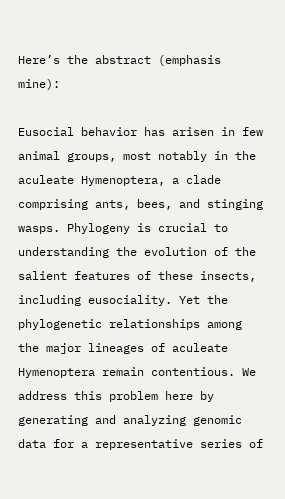Here’s the abstract (emphasis mine):

Eusocial behavior has arisen in few animal groups, most notably in the aculeate Hymenoptera, a clade comprising ants, bees, and stinging wasps. Phylogeny is crucial to understanding the evolution of the salient features of these insects, including eusociality. Yet the phylogenetic relationships among the major lineages of aculeate Hymenoptera remain contentious. We address this problem here by generating and analyzing genomic data for a representative series of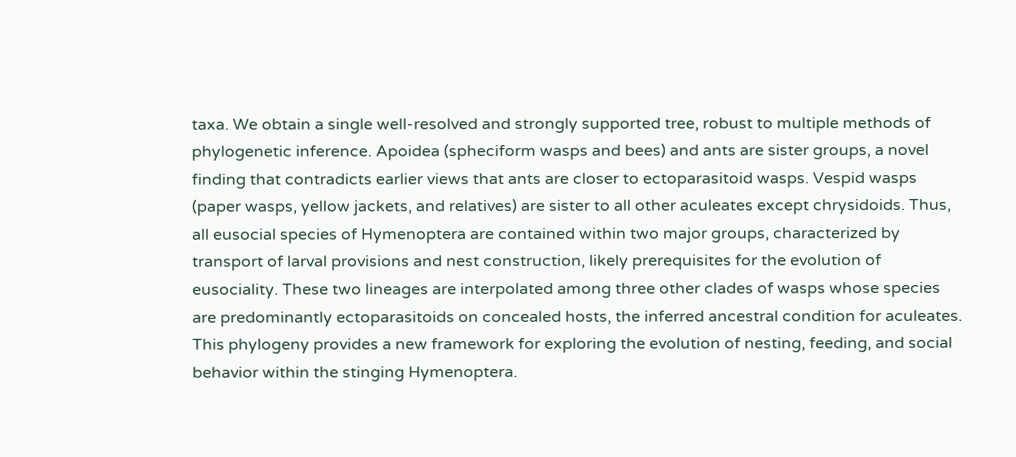taxa. We obtain a single well-resolved and strongly supported tree, robust to multiple methods of phylogenetic inference. Apoidea (spheciform wasps and bees) and ants are sister groups, a novel finding that contradicts earlier views that ants are closer to ectoparasitoid wasps. Vespid wasps (paper wasps, yellow jackets, and relatives) are sister to all other aculeates except chrysidoids. Thus, all eusocial species of Hymenoptera are contained within two major groups, characterized by transport of larval provisions and nest construction, likely prerequisites for the evolution of eusociality. These two lineages are interpolated among three other clades of wasps whose species are predominantly ectoparasitoids on concealed hosts, the inferred ancestral condition for aculeates. This phylogeny provides a new framework for exploring the evolution of nesting, feeding, and social behavior within the stinging Hymenoptera.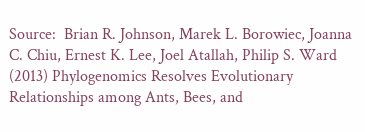Source:  Brian R. Johnson, Marek L. Borowiec, Joanna C. Chiu, Ernest K. Lee, Joel Atallah, Philip S. Ward (2013) Phylogenomics Resolves Evolutionary Relationships among Ants, Bees, and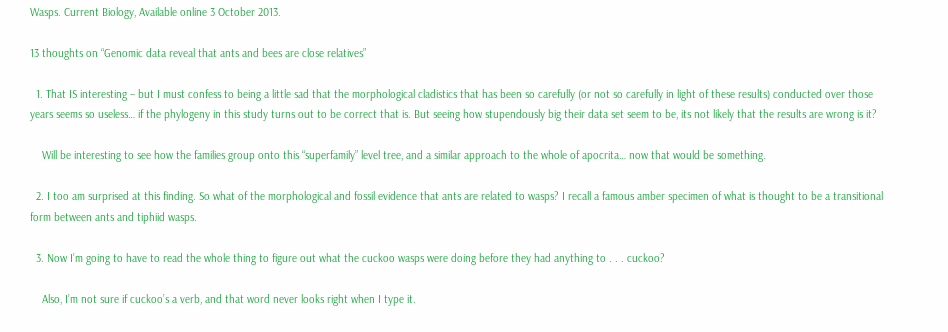Wasps. Current Biology, Available online 3 October 2013.

13 thoughts on “Genomic data reveal that ants and bees are close relatives”

  1. That IS interesting – but I must confess to being a little sad that the morphological cladistics that has been so carefully (or not so carefully in light of these results) conducted over those years seems so useless… if the phylogeny in this study turns out to be correct that is. But seeing how stupendously big their data set seem to be, its not likely that the results are wrong is it?

    Will be interesting to see how the families group onto this “superfamily” level tree, and a similar approach to the whole of apocrita… now that would be something.

  2. I too am surprised at this finding. So what of the morphological and fossil evidence that ants are related to wasps? I recall a famous amber specimen of what is thought to be a transitional form between ants and tiphiid wasps.

  3. Now I’m going to have to read the whole thing to figure out what the cuckoo wasps were doing before they had anything to . . . cuckoo?

    Also, I’m not sure if cuckoo’s a verb, and that word never looks right when I type it.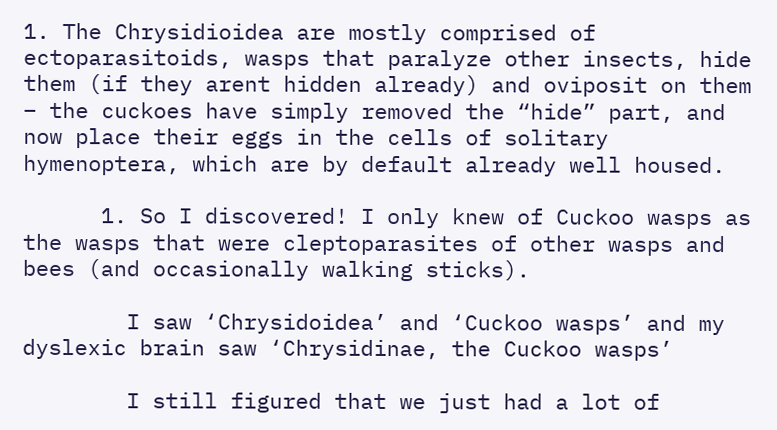1. The Chrysidioidea are mostly comprised of ectoparasitoids, wasps that paralyze other insects, hide them (if they arent hidden already) and oviposit on them – the cuckoes have simply removed the “hide” part, and now place their eggs in the cells of solitary hymenoptera, which are by default already well housed.

      1. So I discovered! I only knew of Cuckoo wasps as the wasps that were cleptoparasites of other wasps and bees (and occasionally walking sticks).

        I saw ‘Chrysidoidea’ and ‘Cuckoo wasps’ and my dyslexic brain saw ‘Chrysidinae, the Cuckoo wasps’

        I still figured that we just had a lot of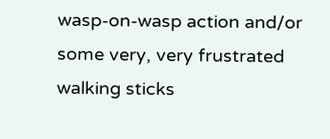wasp-on-wasp action and/or some very, very frustrated walking sticks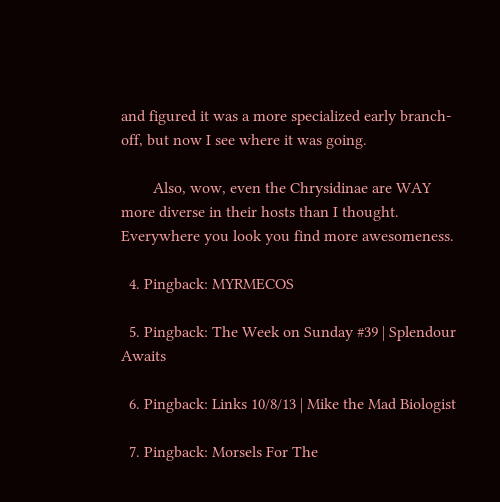and figured it was a more specialized early branch-off, but now I see where it was going.

        Also, wow, even the Chrysidinae are WAY more diverse in their hosts than I thought. Everywhere you look you find more awesomeness.

  4. Pingback: MYRMECOS

  5. Pingback: The Week on Sunday #39 | Splendour Awaits

  6. Pingback: Links 10/8/13 | Mike the Mad Biologist

  7. Pingback: Morsels For The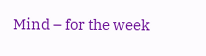Mind – for the week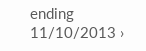ending 11/10/2013 ›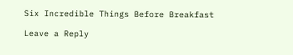Six Incredible Things Before Breakfast

Leave a Reply